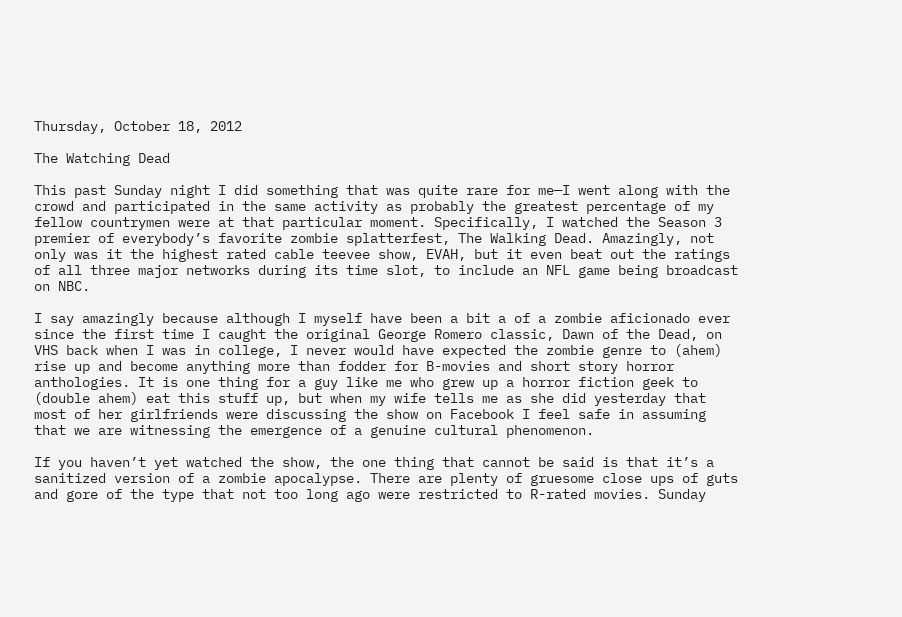Thursday, October 18, 2012

The Watching Dead

This past Sunday night I did something that was quite rare for me—I went along with the crowd and participated in the same activity as probably the greatest percentage of my fellow countrymen were at that particular moment. Specifically, I watched the Season 3 premier of everybody’s favorite zombie splatterfest, The Walking Dead. Amazingly, not only was it the highest rated cable teevee show, EVAH, but it even beat out the ratings of all three major networks during its time slot, to include an NFL game being broadcast on NBC.

I say amazingly because although I myself have been a bit a of a zombie aficionado ever since the first time I caught the original George Romero classic, Dawn of the Dead, on VHS back when I was in college, I never would have expected the zombie genre to (ahem) rise up and become anything more than fodder for B-movies and short story horror anthologies. It is one thing for a guy like me who grew up a horror fiction geek to (double ahem) eat this stuff up, but when my wife tells me as she did yesterday that most of her girlfriends were discussing the show on Facebook I feel safe in assuming that we are witnessing the emergence of a genuine cultural phenomenon.

If you haven’t yet watched the show, the one thing that cannot be said is that it’s a sanitized version of a zombie apocalypse. There are plenty of gruesome close ups of guts and gore of the type that not too long ago were restricted to R-rated movies. Sunday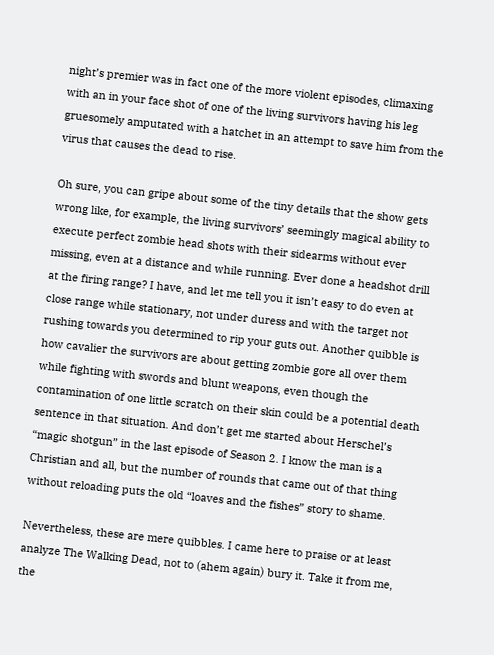night’s premier was in fact one of the more violent episodes, climaxing with an in your face shot of one of the living survivors having his leg gruesomely amputated with a hatchet in an attempt to save him from the virus that causes the dead to rise.

Oh sure, you can gripe about some of the tiny details that the show gets wrong like, for example, the living survivors’ seemingly magical ability to execute perfect zombie head shots with their sidearms without ever missing, even at a distance and while running. Ever done a headshot drill at the firing range? I have, and let me tell you it isn’t easy to do even at close range while stationary, not under duress and with the target not rushing towards you determined to rip your guts out. Another quibble is how cavalier the survivors are about getting zombie gore all over them while fighting with swords and blunt weapons, even though the contamination of one little scratch on their skin could be a potential death sentence in that situation. And don’t get me started about Herschel’s “magic shotgun” in the last episode of Season 2. I know the man is a Christian and all, but the number of rounds that came out of that thing without reloading puts the old “loaves and the fishes” story to shame.

Nevertheless, these are mere quibbles. I came here to praise or at least analyze The Walking Dead, not to (ahem again) bury it. Take it from me, the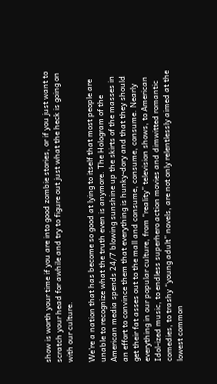show is worth your time if you are into good zombie stories, or if you just want to scratch your head for awhile and try to figure out just what the heck is going on with our culture.

We’re a nation that has become so good at lying to itself that most people are unable to recognize what the truth even is anymore. The Hologram of the American media spends 24/7 blowing sunshine up the skirts of the masses in an effort to convince them that everything is hunky-dory and that they should get their fat asses out to the mall and consume, consume, consume. Nearly everything in our popular culture, from “reality” television shows, to American Idol-ized music, to endless superhero action movies and dimwitted romantic comedies, to trashy “young adult” novels, are not only relentlessly aimed at the lowest common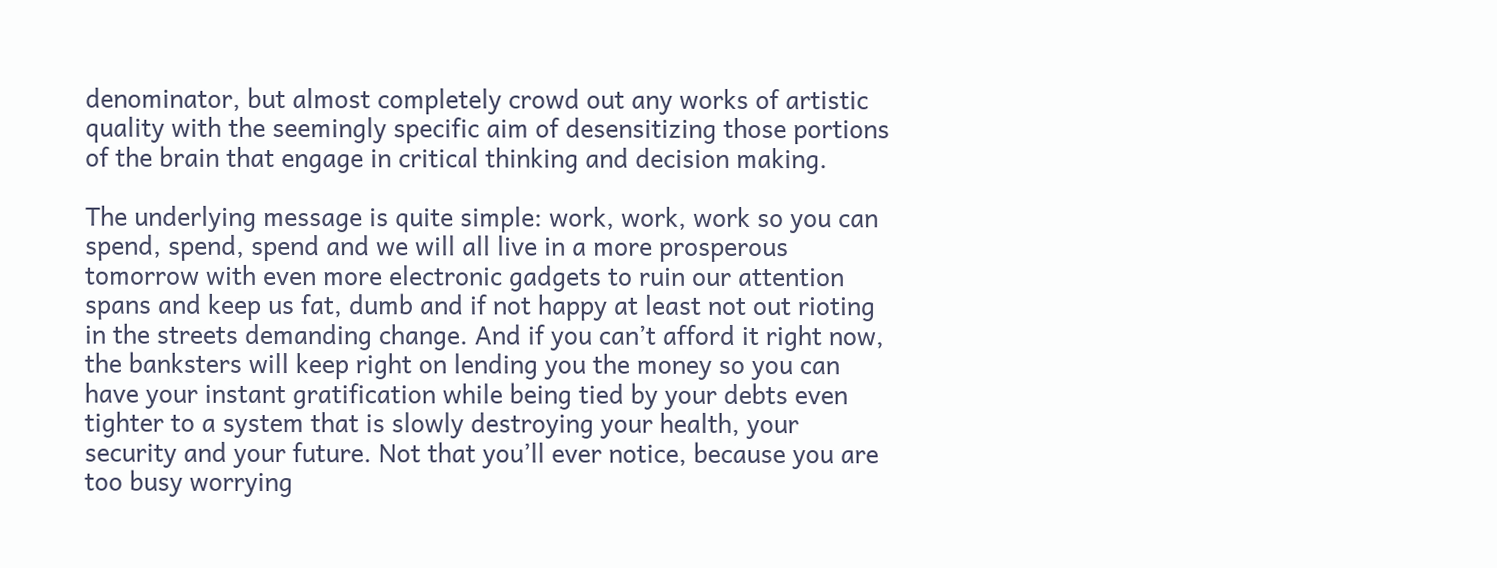denominator, but almost completely crowd out any works of artistic quality with the seemingly specific aim of desensitizing those portions of the brain that engage in critical thinking and decision making.

The underlying message is quite simple: work, work, work so you can spend, spend, spend and we will all live in a more prosperous tomorrow with even more electronic gadgets to ruin our attention spans and keep us fat, dumb and if not happy at least not out rioting in the streets demanding change. And if you can’t afford it right now, the banksters will keep right on lending you the money so you can have your instant gratification while being tied by your debts even tighter to a system that is slowly destroying your health, your security and your future. Not that you’ll ever notice, because you are too busy worrying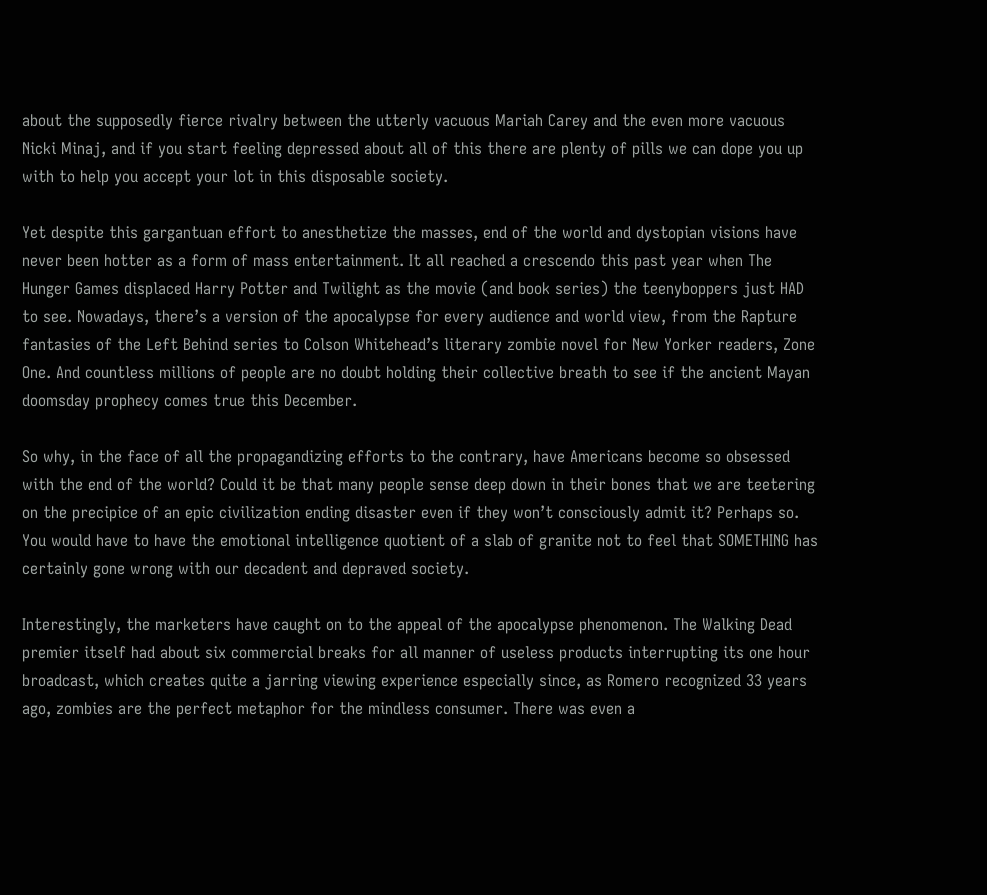about the supposedly fierce rivalry between the utterly vacuous Mariah Carey and the even more vacuous Nicki Minaj, and if you start feeling depressed about all of this there are plenty of pills we can dope you up with to help you accept your lot in this disposable society.

Yet despite this gargantuan effort to anesthetize the masses, end of the world and dystopian visions have never been hotter as a form of mass entertainment. It all reached a crescendo this past year when The Hunger Games displaced Harry Potter and Twilight as the movie (and book series) the teenyboppers just HAD to see. Nowadays, there’s a version of the apocalypse for every audience and world view, from the Rapture fantasies of the Left Behind series to Colson Whitehead’s literary zombie novel for New Yorker readers, Zone One. And countless millions of people are no doubt holding their collective breath to see if the ancient Mayan doomsday prophecy comes true this December.

So why, in the face of all the propagandizing efforts to the contrary, have Americans become so obsessed with the end of the world? Could it be that many people sense deep down in their bones that we are teetering on the precipice of an epic civilization ending disaster even if they won’t consciously admit it? Perhaps so. You would have to have the emotional intelligence quotient of a slab of granite not to feel that SOMETHING has certainly gone wrong with our decadent and depraved society.

Interestingly, the marketers have caught on to the appeal of the apocalypse phenomenon. The Walking Dead premier itself had about six commercial breaks for all manner of useless products interrupting its one hour broadcast, which creates quite a jarring viewing experience especially since, as Romero recognized 33 years ago, zombies are the perfect metaphor for the mindless consumer. There was even a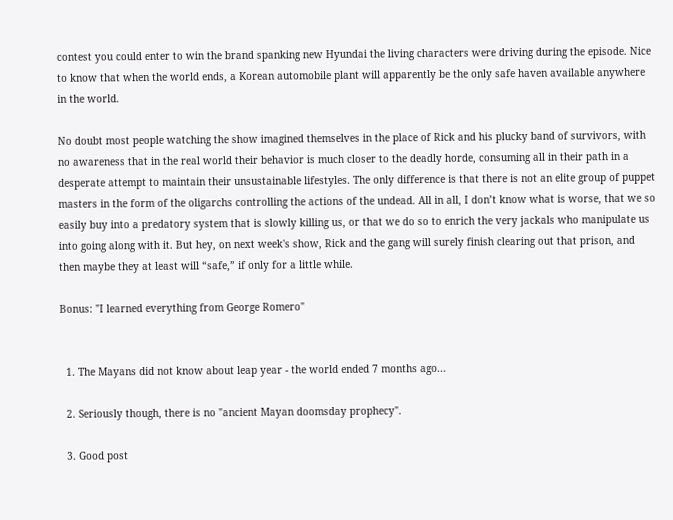contest you could enter to win the brand spanking new Hyundai the living characters were driving during the episode. Nice to know that when the world ends, a Korean automobile plant will apparently be the only safe haven available anywhere in the world.

No doubt most people watching the show imagined themselves in the place of Rick and his plucky band of survivors, with no awareness that in the real world their behavior is much closer to the deadly horde, consuming all in their path in a desperate attempt to maintain their unsustainable lifestyles. The only difference is that there is not an elite group of puppet masters in the form of the oligarchs controlling the actions of the undead. All in all, I don’t know what is worse, that we so easily buy into a predatory system that is slowly killing us, or that we do so to enrich the very jackals who manipulate us into going along with it. But hey, on next week's show, Rick and the gang will surely finish clearing out that prison, and then maybe they at least will “safe,” if only for a little while.

Bonus: "I learned everything from George Romero"


  1. The Mayans did not know about leap year - the world ended 7 months ago...

  2. Seriously though, there is no "ancient Mayan doomsday prophecy".

  3. Good post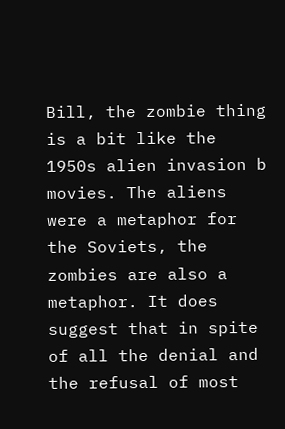Bill, the zombie thing is a bit like the 1950s alien invasion b movies. The aliens were a metaphor for the Soviets, the zombies are also a metaphor. It does suggest that in spite of all the denial and the refusal of most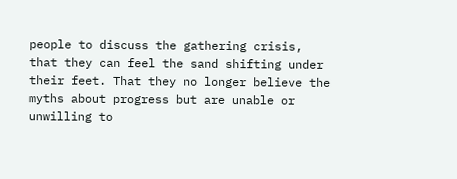people to discuss the gathering crisis, that they can feel the sand shifting under their feet. That they no longer believe the myths about progress but are unable or unwilling to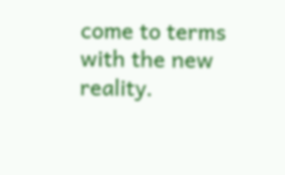come to terms with the new reality.